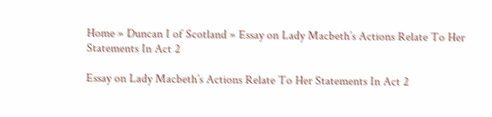Home » Duncan I of Scotland » Essay on Lady Macbeth’s Actions Relate To Her Statements In Act 2

Essay on Lady Macbeth’s Actions Relate To Her Statements In Act 2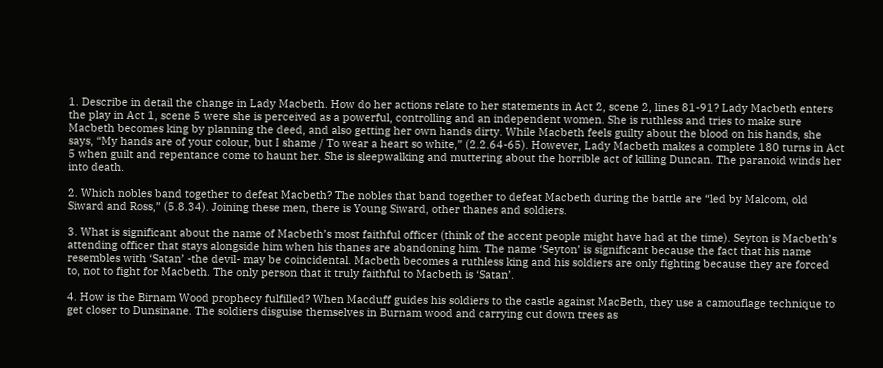1. Describe in detail the change in Lady Macbeth. How do her actions relate to her statements in Act 2, scene 2, lines 81-91? Lady Macbeth enters the play in Act 1, scene 5 were she is perceived as a powerful, controlling and an independent women. She is ruthless and tries to make sure Macbeth becomes king by planning the deed, and also getting her own hands dirty. While Macbeth feels guilty about the blood on his hands, she says, “My hands are of your colour, but I shame / To wear a heart so white,” (2.2.64-65). However, Lady Macbeth makes a complete 180 turns in Act 5 when guilt and repentance come to haunt her. She is sleepwalking and muttering about the horrible act of killing Duncan. The paranoid winds her into death.

2. Which nobles band together to defeat Macbeth? The nobles that band together to defeat Macbeth during the battle are “led by Malcom, old Siward and Ross,” (5.8.34). Joining these men, there is Young Siward, other thanes and soldiers.

3. What is significant about the name of Macbeth’s most faithful officer (think of the accent people might have had at the time). Seyton is Macbeth’s attending officer that stays alongside him when his thanes are abandoning him. The name ‘Seyton’ is significant because the fact that his name resembles with ‘Satan’ -the devil- may be coincidental. Macbeth becomes a ruthless king and his soldiers are only fighting because they are forced to, not to fight for Macbeth. The only person that it truly faithful to Macbeth is ‘Satan’.

4. How is the Birnam Wood prophecy fulfilled? When Macduff guides his soldiers to the castle against MacBeth, they use a camouflage technique to get closer to Dunsinane. The soldiers disguise themselves in Burnam wood and carrying cut down trees as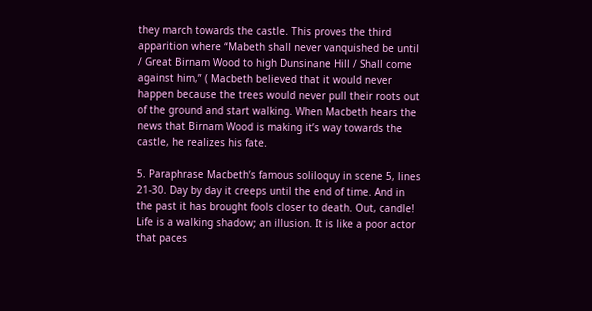they march towards the castle. This proves the third apparition where “Mabeth shall never vanquished be until / Great Birnam Wood to high Dunsinane Hill / Shall come against him,” ( Macbeth believed that it would never happen because the trees would never pull their roots out of the ground and start walking. When Macbeth hears the news that Birnam Wood is making it’s way towards the castle, he realizes his fate.

5. Paraphrase Macbeth’s famous soliloquy in scene 5, lines 21-30. Day by day it creeps until the end of time. And in the past it has brought fools closer to death. Out, candle! Life is a walking shadow; an illusion. It is like a poor actor that paces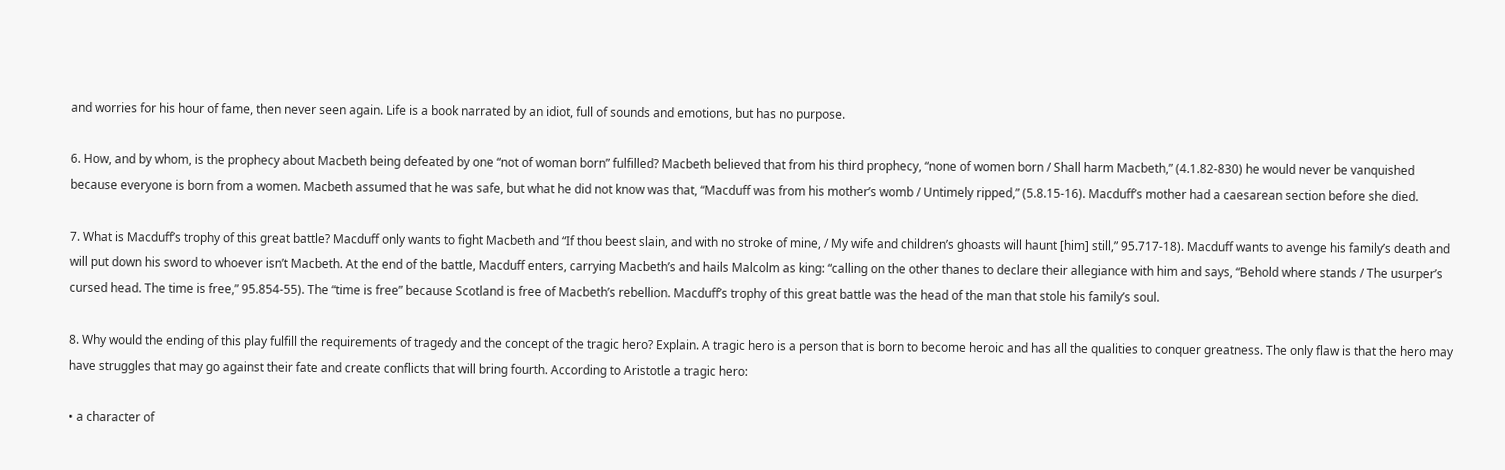and worries for his hour of fame, then never seen again. Life is a book narrated by an idiot, full of sounds and emotions, but has no purpose.

6. How, and by whom, is the prophecy about Macbeth being defeated by one “not of woman born” fulfilled? Macbeth believed that from his third prophecy, “none of women born / Shall harm Macbeth,” (4.1.82-830) he would never be vanquished because everyone is born from a women. Macbeth assumed that he was safe, but what he did not know was that, “Macduff was from his mother’s womb / Untimely ripped,” (5.8.15-16). Macduff’s mother had a caesarean section before she died.

7. What is Macduff’s trophy of this great battle? Macduff only wants to fight Macbeth and “If thou beest slain, and with no stroke of mine, / My wife and children’s ghoasts will haunt [him] still,” 95.717-18). Macduff wants to avenge his family’s death and will put down his sword to whoever isn’t Macbeth. At the end of the battle, Macduff enters, carrying Macbeth’s and hails Malcolm as king: “calling on the other thanes to declare their allegiance with him and says, “Behold where stands / The usurper’s cursed head. The time is free,” 95.854-55). The “time is free” because Scotland is free of Macbeth’s rebellion. Macduff’s trophy of this great battle was the head of the man that stole his family’s soul.

8. Why would the ending of this play fulfill the requirements of tragedy and the concept of the tragic hero? Explain. A tragic hero is a person that is born to become heroic and has all the qualities to conquer greatness. The only flaw is that the hero may have struggles that may go against their fate and create conflicts that will bring fourth. According to Aristotle a tragic hero:

• a character of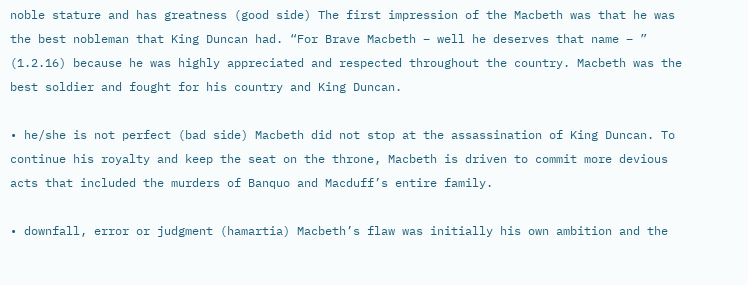noble stature and has greatness (good side) The first impression of the Macbeth was that he was the best nobleman that King Duncan had. “For Brave Macbeth – well he deserves that name – ” (1.2.16) because he was highly appreciated and respected throughout the country. Macbeth was the best soldier and fought for his country and King Duncan.

• he/she is not perfect (bad side) Macbeth did not stop at the assassination of King Duncan. To continue his royalty and keep the seat on the throne, Macbeth is driven to commit more devious acts that included the murders of Banquo and Macduff’s entire family.

• downfall, error or judgment (hamartia) Macbeth’s flaw was initially his own ambition and the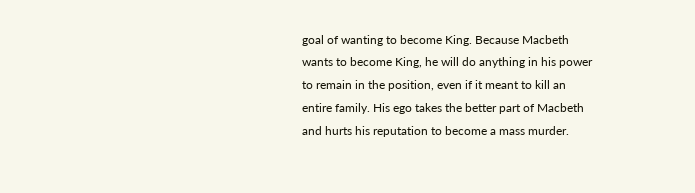goal of wanting to become King. Because Macbeth wants to become King, he will do anything in his power to remain in the position, even if it meant to kill an entire family. His ego takes the better part of Macbeth and hurts his reputation to become a mass murder.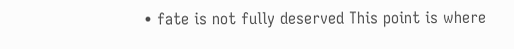• fate is not fully deserved This point is where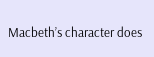Macbeth’s character does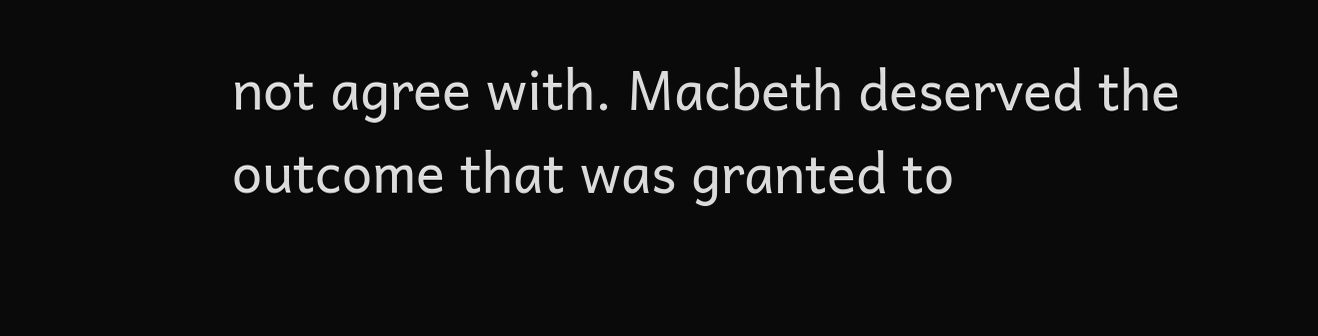not agree with. Macbeth deserved the outcome that was granted to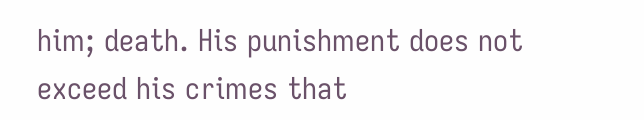him; death. His punishment does not exceed his crimes that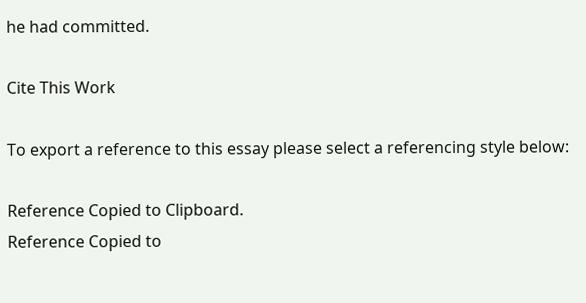he had committed.

Cite This Work

To export a reference to this essay please select a referencing style below:

Reference Copied to Clipboard.
Reference Copied to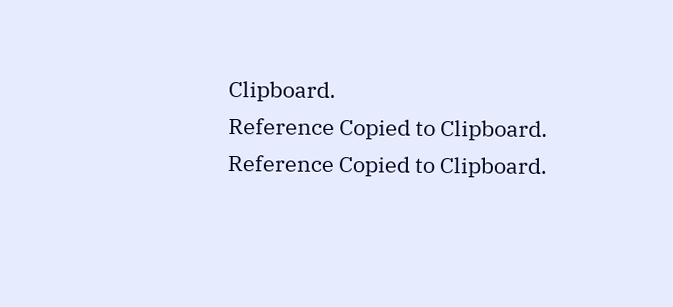Clipboard.
Reference Copied to Clipboard.
Reference Copied to Clipboard.